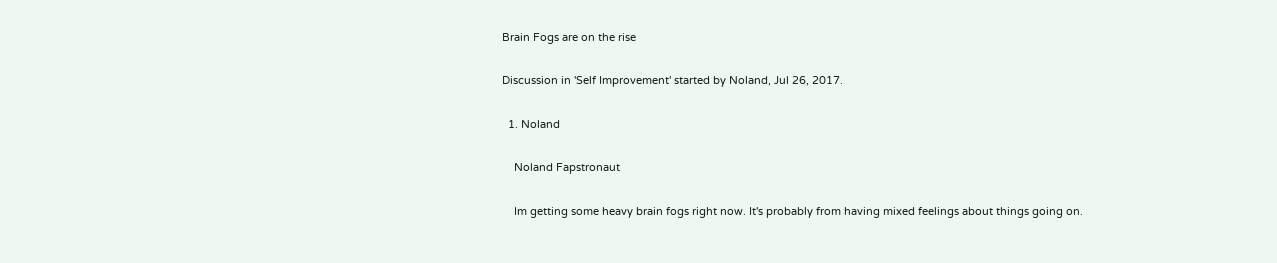Brain Fogs are on the rise

Discussion in 'Self Improvement' started by Noland, Jul 26, 2017.

  1. Noland

    Noland Fapstronaut

    Im getting some heavy brain fogs right now. It's probably from having mixed feelings about things going on.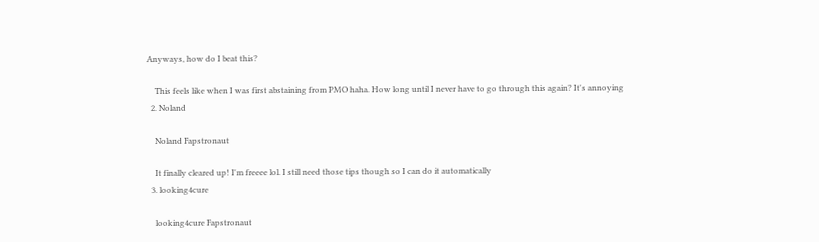Anyways, how do I beat this?

    This feels like when I was first abstaining from PMO haha. How long until I never have to go through this again? It's annoying
  2. Noland

    Noland Fapstronaut

    It finally cleared up! I'm freeee lol. I still need those tips though so I can do it automatically
  3. looking4cure

    looking4cure Fapstronaut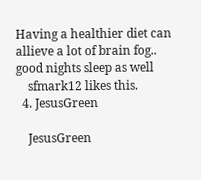Having a healthier diet can allieve a lot of brain fog.. good nights sleep as well
    sfmark12 likes this.
  4. JesusGreen

    JesusGreen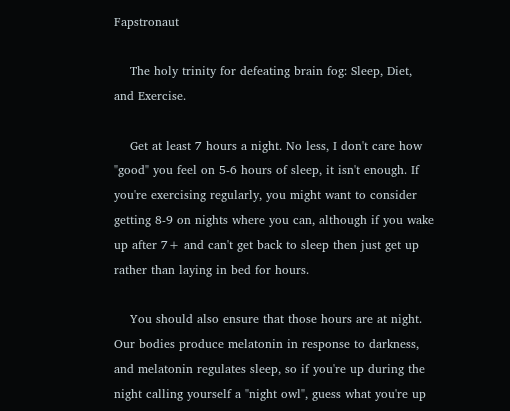Fapstronaut

    The holy trinity for defeating brain fog: Sleep, Diet, and Exercise.

    Get at least 7 hours a night. No less, I don't care how "good" you feel on 5-6 hours of sleep, it isn't enough. If you're exercising regularly, you might want to consider getting 8-9 on nights where you can, although if you wake up after 7+ and can't get back to sleep then just get up rather than laying in bed for hours.

    You should also ensure that those hours are at night. Our bodies produce melatonin in response to darkness, and melatonin regulates sleep, so if you're up during the night calling yourself a "night owl", guess what you're up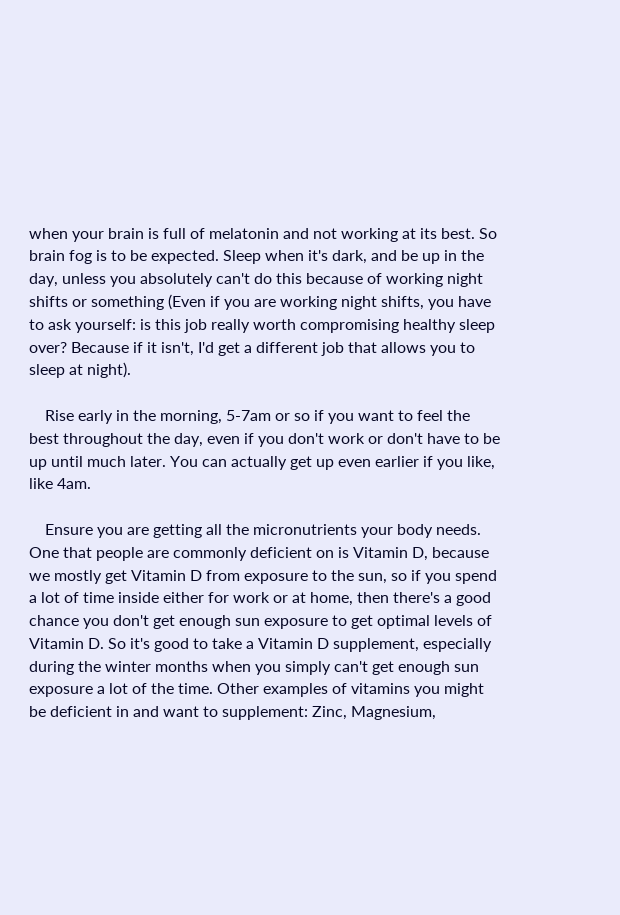when your brain is full of melatonin and not working at its best. So brain fog is to be expected. Sleep when it's dark, and be up in the day, unless you absolutely can't do this because of working night shifts or something (Even if you are working night shifts, you have to ask yourself: is this job really worth compromising healthy sleep over? Because if it isn't, I'd get a different job that allows you to sleep at night).

    Rise early in the morning, 5-7am or so if you want to feel the best throughout the day, even if you don't work or don't have to be up until much later. You can actually get up even earlier if you like, like 4am.

    Ensure you are getting all the micronutrients your body needs. One that people are commonly deficient on is Vitamin D, because we mostly get Vitamin D from exposure to the sun, so if you spend a lot of time inside either for work or at home, then there's a good chance you don't get enough sun exposure to get optimal levels of Vitamin D. So it's good to take a Vitamin D supplement, especially during the winter months when you simply can't get enough sun exposure a lot of the time. Other examples of vitamins you might be deficient in and want to supplement: Zinc, Magnesium,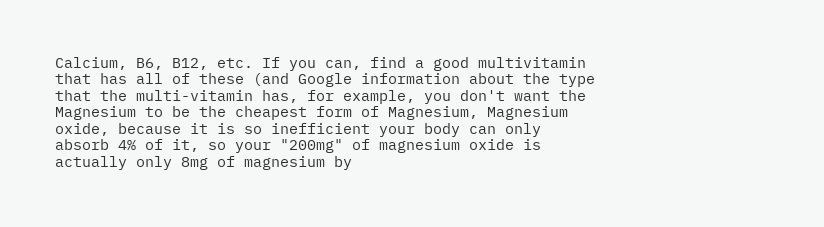Calcium, B6, B12, etc. If you can, find a good multivitamin that has all of these (and Google information about the type that the multi-vitamin has, for example, you don't want the Magnesium to be the cheapest form of Magnesium, Magnesium oxide, because it is so inefficient your body can only absorb 4% of it, so your "200mg" of magnesium oxide is actually only 8mg of magnesium by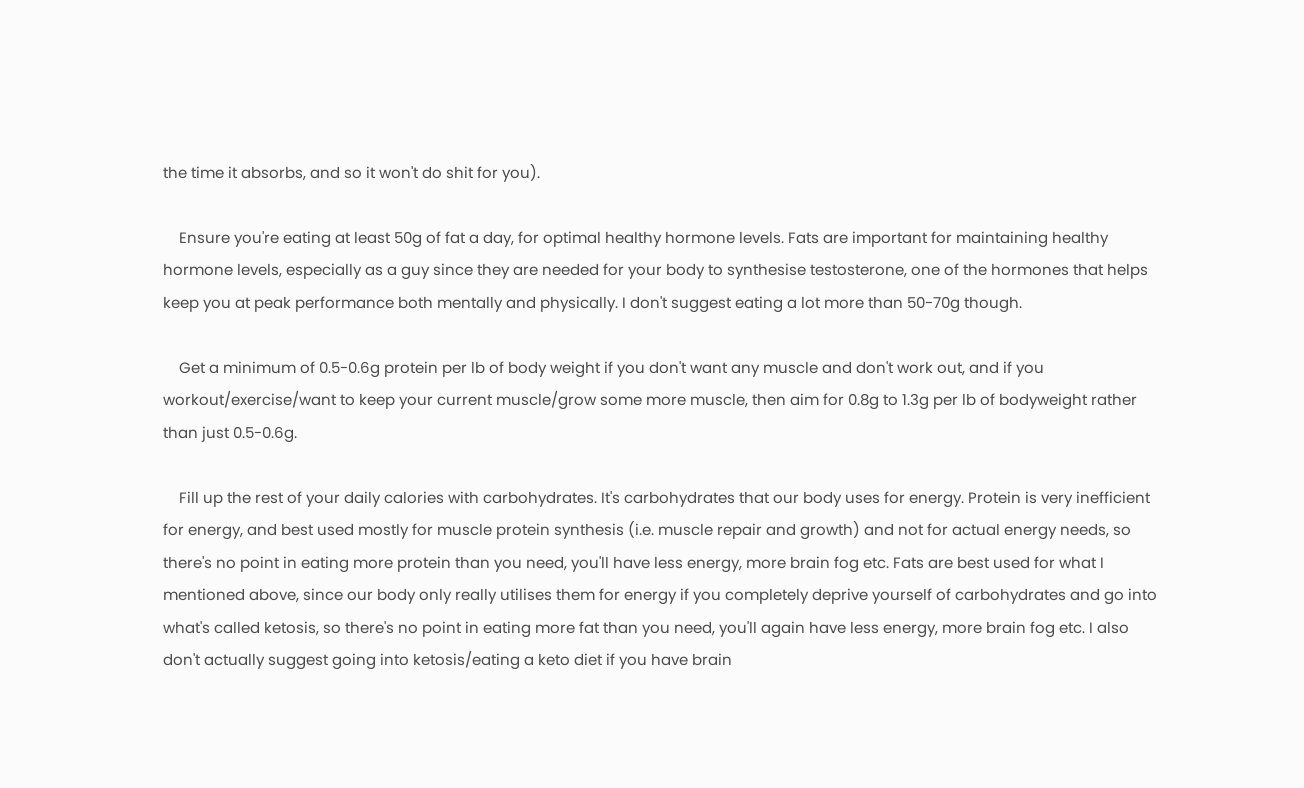the time it absorbs, and so it won't do shit for you).

    Ensure you're eating at least 50g of fat a day, for optimal healthy hormone levels. Fats are important for maintaining healthy hormone levels, especially as a guy since they are needed for your body to synthesise testosterone, one of the hormones that helps keep you at peak performance both mentally and physically. I don't suggest eating a lot more than 50-70g though.

    Get a minimum of 0.5-0.6g protein per lb of body weight if you don't want any muscle and don't work out, and if you workout/exercise/want to keep your current muscle/grow some more muscle, then aim for 0.8g to 1.3g per lb of bodyweight rather than just 0.5-0.6g.

    Fill up the rest of your daily calories with carbohydrates. It's carbohydrates that our body uses for energy. Protein is very inefficient for energy, and best used mostly for muscle protein synthesis (i.e. muscle repair and growth) and not for actual energy needs, so there's no point in eating more protein than you need, you'll have less energy, more brain fog etc. Fats are best used for what I mentioned above, since our body only really utilises them for energy if you completely deprive yourself of carbohydrates and go into what's called ketosis, so there's no point in eating more fat than you need, you'll again have less energy, more brain fog etc. I also don't actually suggest going into ketosis/eating a keto diet if you have brain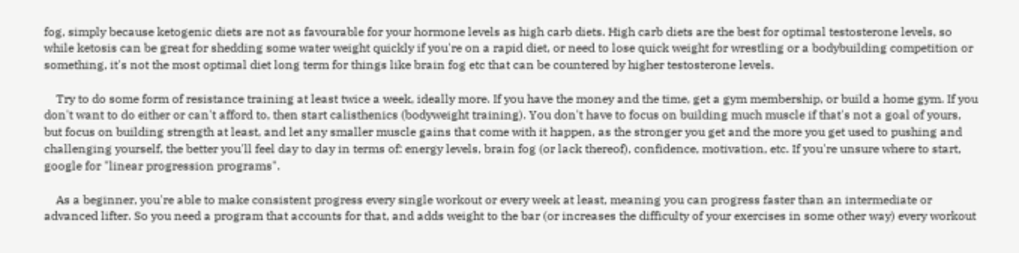fog, simply because ketogenic diets are not as favourable for your hormone levels as high carb diets. High carb diets are the best for optimal testosterone levels, so while ketosis can be great for shedding some water weight quickly if you're on a rapid diet, or need to lose quick weight for wrestling or a bodybuilding competition or something, it's not the most optimal diet long term for things like brain fog etc that can be countered by higher testosterone levels.

    Try to do some form of resistance training at least twice a week, ideally more. If you have the money and the time, get a gym membership, or build a home gym. If you don't want to do either or can't afford to, then start calisthenics (bodyweight training). You don't have to focus on building much muscle if that's not a goal of yours, but focus on building strength at least, and let any smaller muscle gains that come with it happen, as the stronger you get and the more you get used to pushing and challenging yourself, the better you'll feel day to day in terms of: energy levels, brain fog (or lack thereof), confidence, motivation, etc. If you're unsure where to start, google for "linear progression programs".

    As a beginner, you're able to make consistent progress every single workout or every week at least, meaning you can progress faster than an intermediate or advanced lifter. So you need a program that accounts for that, and adds weight to the bar (or increases the difficulty of your exercises in some other way) every workout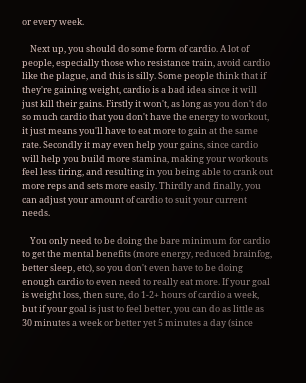or every week.

    Next up, you should do some form of cardio. A lot of people, especially those who resistance train, avoid cardio like the plague, and this is silly. Some people think that if they're gaining weight, cardio is a bad idea since it will just kill their gains. Firstly it won't, as long as you don't do so much cardio that you don't have the energy to workout, it just means you'll have to eat more to gain at the same rate. Secondly it may even help your gains, since cardio will help you build more stamina, making your workouts feel less tiring, and resulting in you being able to crank out more reps and sets more easily. Thirdly and finally, you can adjust your amount of cardio to suit your current needs.

    You only need to be doing the bare minimum for cardio to get the mental benefits (more energy, reduced brainfog, better sleep, etc), so you don't even have to be doing enough cardio to even need to really eat more. If your goal is weight loss, then sure, do 1-2+ hours of cardio a week, but if your goal is just to feel better, you can do as little as 30 minutes a week or better yet 5 minutes a day (since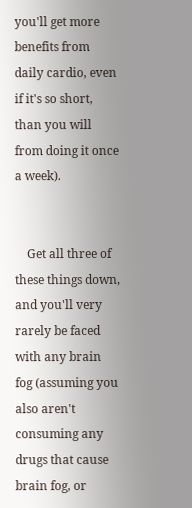you'll get more benefits from daily cardio, even if it's so short, than you will from doing it once a week).


    Get all three of these things down, and you'll very rarely be faced with any brain fog (assuming you also aren't consuming any drugs that cause brain fog, or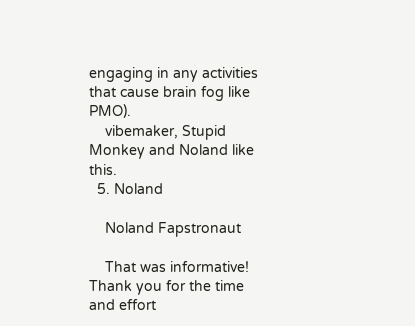engaging in any activities that cause brain fog like PMO).
    vibemaker, Stupid Monkey and Noland like this.
  5. Noland

    Noland Fapstronaut

    That was informative! Thank you for the time and effort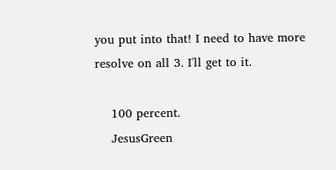you put into that! I need to have more resolve on all 3. I'll get to it.

    100 percent.
    JesusGreen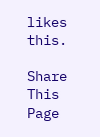likes this.

Share This Page